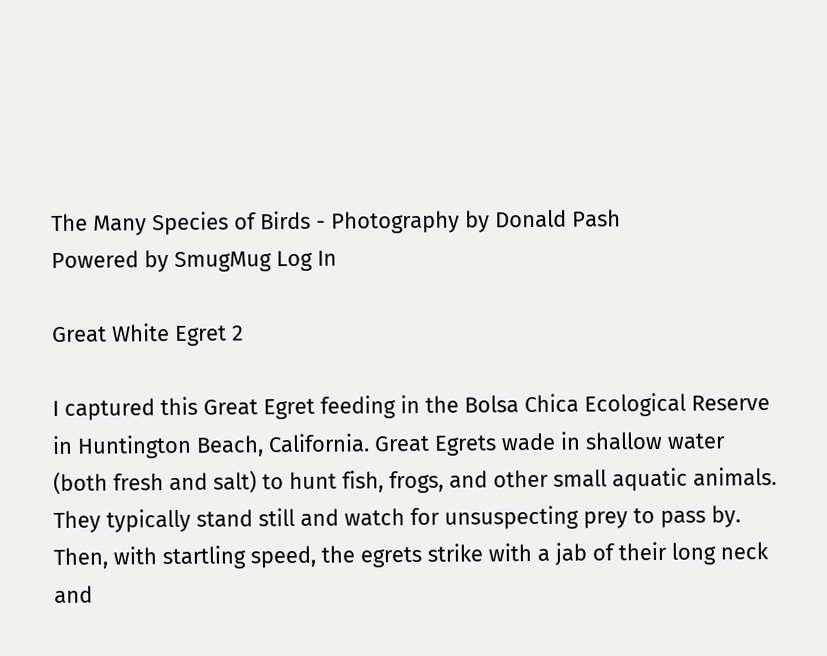The Many Species of Birds - Photography by Donald Pash
Powered by SmugMug Log In

Great White Egret 2

I captured this Great Egret feeding in the Bolsa Chica Ecological Reserve in Huntington Beach, California. Great Egrets wade in shallow water (both fresh and salt) to hunt fish, frogs, and other small aquatic animals. They typically stand still and watch for unsuspecting prey to pass by. Then, with startling speed, the egrets strike with a jab of their long neck and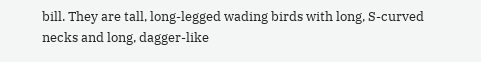bill. They are tall, long-legged wading birds with long, S-curved necks and long, dagger-like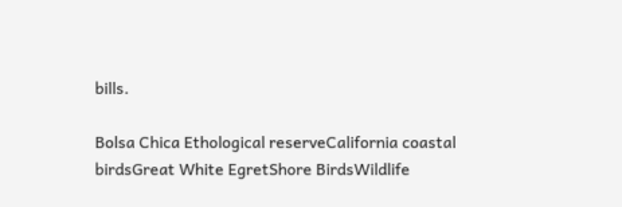bills.

Bolsa Chica Ethological reserveCalifornia coastal birdsGreat White EgretShore BirdsWildlife